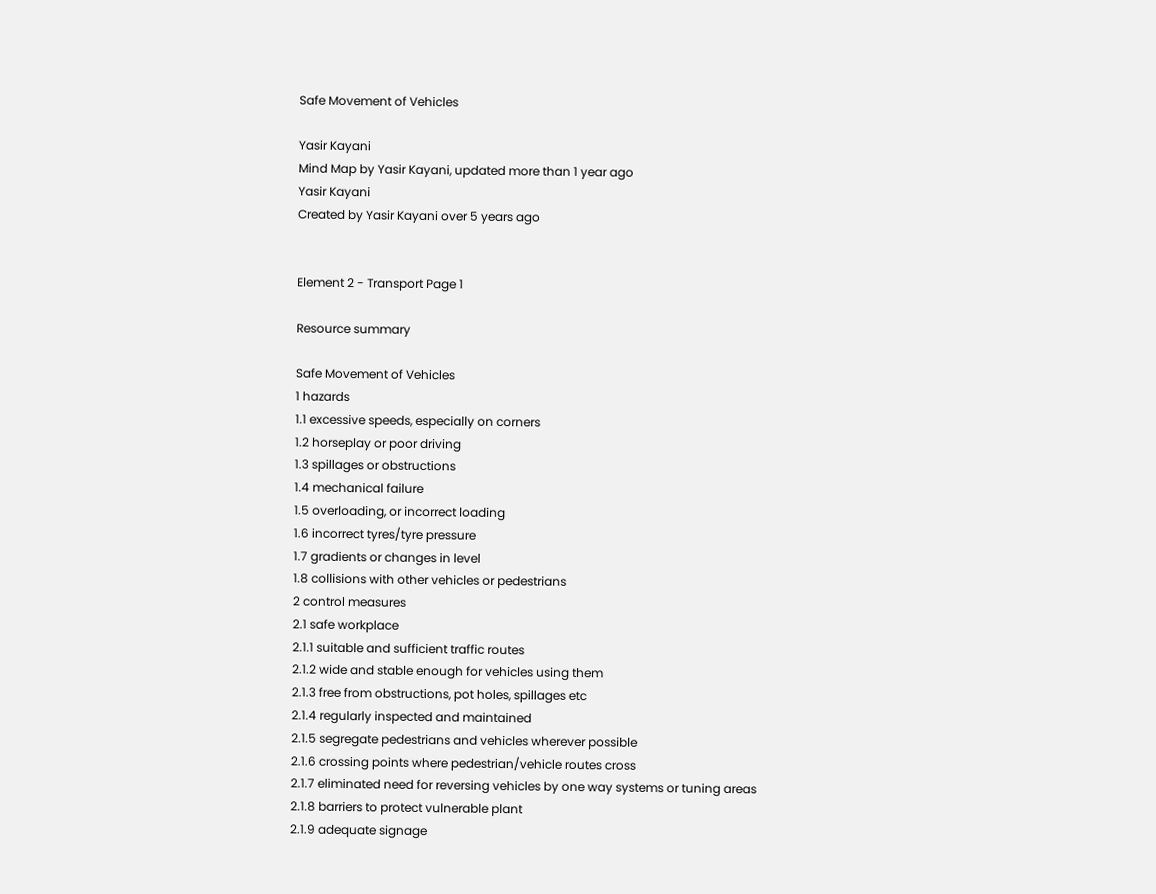Safe Movement of Vehicles

Yasir Kayani
Mind Map by Yasir Kayani, updated more than 1 year ago
Yasir Kayani
Created by Yasir Kayani over 5 years ago


Element 2 - Transport Page 1

Resource summary

Safe Movement of Vehicles
1 hazards
1.1 excessive speeds, especially on corners
1.2 horseplay or poor driving
1.3 spillages or obstructions
1.4 mechanical failure
1.5 overloading, or incorrect loading
1.6 incorrect tyres/tyre pressure
1.7 gradients or changes in level
1.8 collisions with other vehicles or pedestrians
2 control measures
2.1 safe workplace
2.1.1 suitable and sufficient traffic routes
2.1.2 wide and stable enough for vehicles using them
2.1.3 free from obstructions, pot holes, spillages etc
2.1.4 regularly inspected and maintained
2.1.5 segregate pedestrians and vehicles wherever possible
2.1.6 crossing points where pedestrian/vehicle routes cross
2.1.7 eliminated need for reversing vehicles by one way systems or tuning areas
2.1.8 barriers to protect vulnerable plant
2.1.9 adequate signage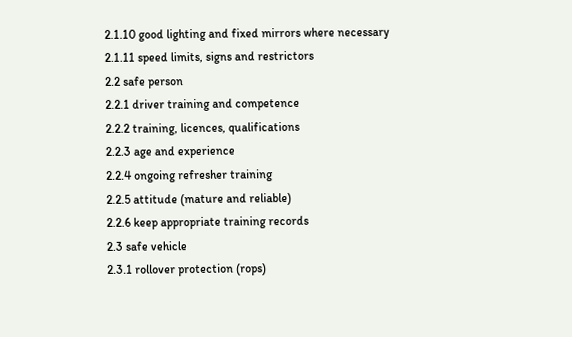2.1.10 good lighting and fixed mirrors where necessary
2.1.11 speed limits, signs and restrictors
2.2 safe person
2.2.1 driver training and competence
2.2.2 training, licences, qualifications
2.2.3 age and experience
2.2.4 ongoing refresher training
2.2.5 attitude (mature and reliable)
2.2.6 keep appropriate training records
2.3 safe vehicle
2.3.1 rollover protection (rops)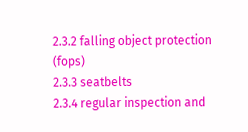2.3.2 falling object protection (fops)
2.3.3 seatbelts
2.3.4 regular inspection and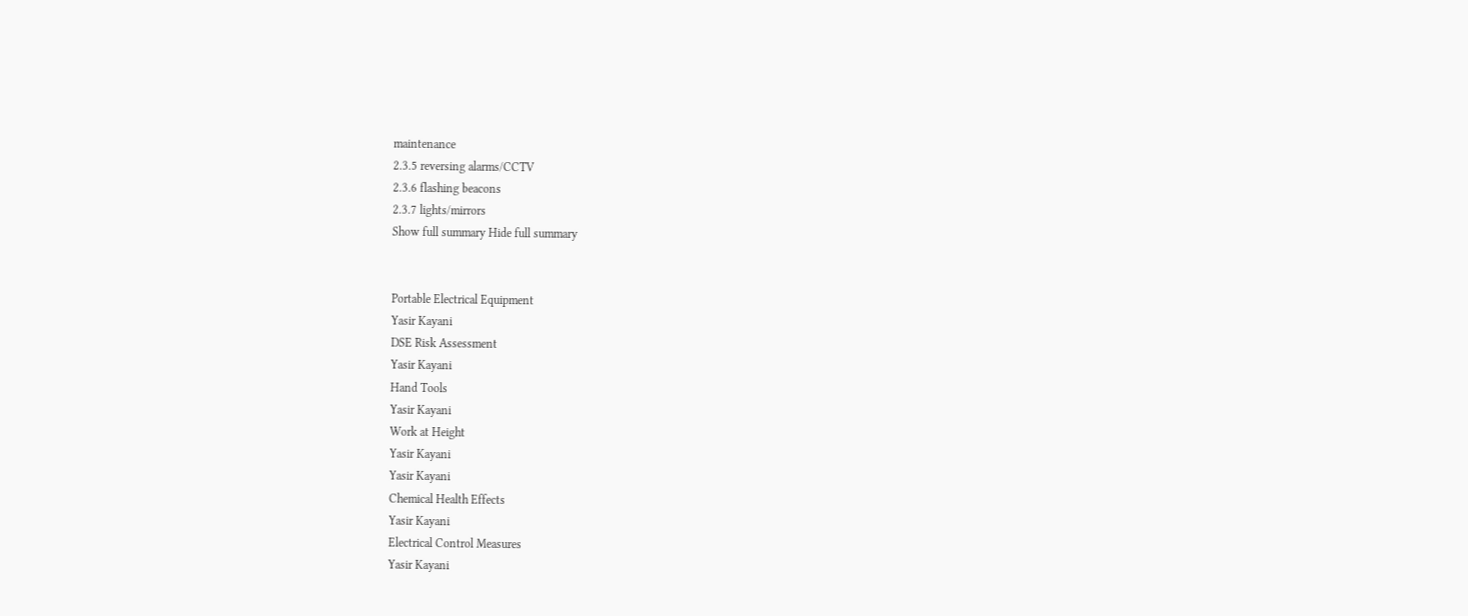maintenance
2.3.5 reversing alarms/CCTV
2.3.6 flashing beacons
2.3.7 lights/mirrors
Show full summary Hide full summary


Portable Electrical Equipment
Yasir Kayani
DSE Risk Assessment
Yasir Kayani
Hand Tools
Yasir Kayani
Work at Height
Yasir Kayani
Yasir Kayani
Chemical Health Effects
Yasir Kayani
Electrical Control Measures
Yasir Kayani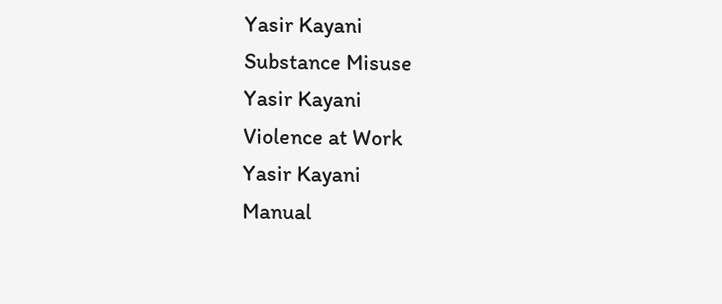Yasir Kayani
Substance Misuse
Yasir Kayani
Violence at Work
Yasir Kayani
Manual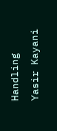Handling
Yasir Kayani